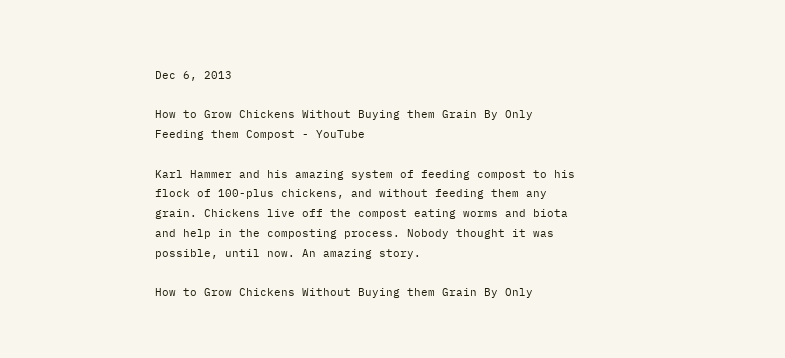Dec 6, 2013

How to Grow Chickens Without Buying them Grain By Only Feeding them Compost - YouTube

Karl Hammer and his amazing system of feeding compost to his flock of 100-plus chickens, and without feeding them any grain. Chickens live off the compost eating worms and biota and help in the composting process. Nobody thought it was possible, until now. An amazing story.

How to Grow Chickens Without Buying them Grain By Only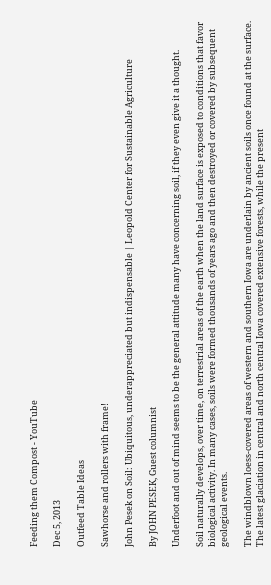Feeding them Compost - YouTube

Dec 5, 2013

Outfeed Table Ideas

Sawhorse and rollers with frame!

John Pesek on Soil: Ubiquitous, underappreciated but indispensable | Leopold Center for Sustainable Agriculture

By JOHN PESEK, Guest columnist

Underfoot and out of mind seems to be the general attitude many have concerning soil, if they even give it a thought.

Soil naturally develops, over time, on terrestrial areas of the earth when the land surface is exposed to conditions that favor biological activity. In many cases, soils were formed thousands of years ago and then destroyed or covered by subsequent geological events.

The windblown loess-covered areas of western and southern Iowa are underlain by ancient soils once found at the surface. The latest glaciation in central and north central Iowa covered extensive forests, while the present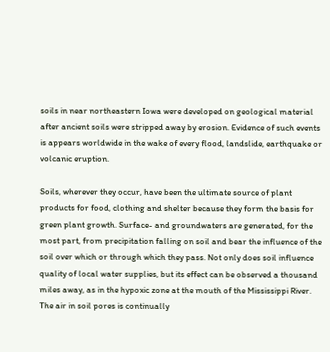soils in near northeastern Iowa were developed on geological material after ancient soils were stripped away by erosion. Evidence of such events is appears worldwide in the wake of every flood, landslide, earthquake or volcanic eruption.

Soils, wherever they occur, have been the ultimate source of plant products for food, clothing and shelter because they form the basis for green plant growth. Surface- and groundwaters are generated, for the most part, from precipitation falling on soil and bear the influence of the soil over which or through which they pass. Not only does soil influence quality of local water supplies, but its effect can be observed a thousand miles away, as in the hypoxic zone at the mouth of the Mississippi River. The air in soil pores is continually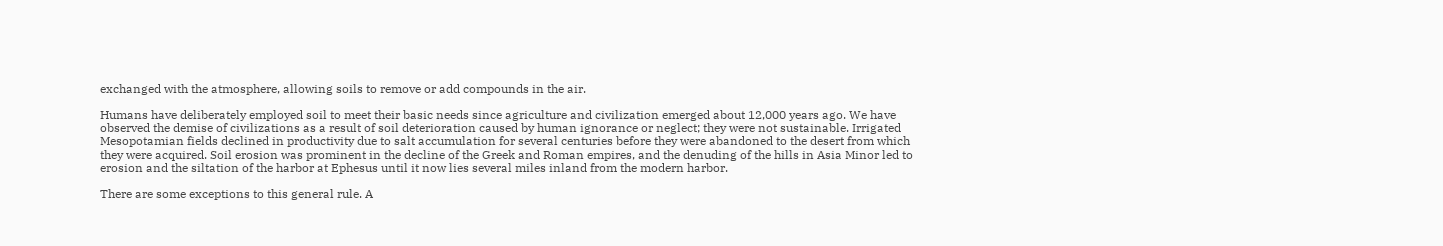exchanged with the atmosphere, allowing soils to remove or add compounds in the air.

Humans have deliberately employed soil to meet their basic needs since agriculture and civilization emerged about 12,000 years ago. We have observed the demise of civilizations as a result of soil deterioration caused by human ignorance or neglect; they were not sustainable. Irrigated Mesopotamian fields declined in productivity due to salt accumulation for several centuries before they were abandoned to the desert from which they were acquired. Soil erosion was prominent in the decline of the Greek and Roman empires, and the denuding of the hills in Asia Minor led to erosion and the siltation of the harbor at Ephesus until it now lies several miles inland from the modern harbor.

There are some exceptions to this general rule. A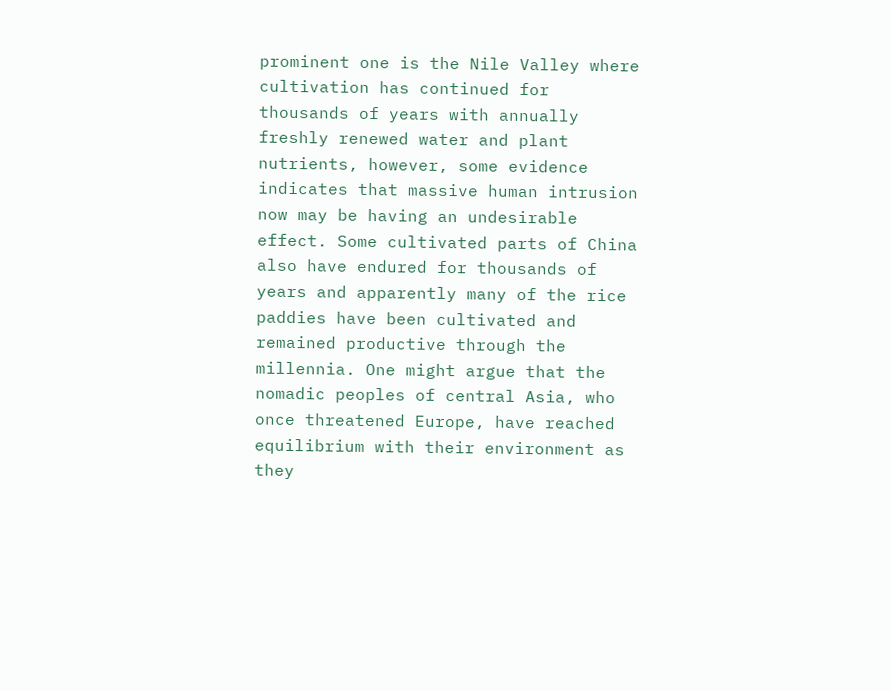prominent one is the Nile Valley where cultivation has continued for thousands of years with annually freshly renewed water and plant nutrients, however, some evidence indicates that massive human intrusion now may be having an undesirable effect. Some cultivated parts of China also have endured for thousands of years and apparently many of the rice paddies have been cultivated and remained productive through the millennia. One might argue that the nomadic peoples of central Asia, who once threatened Europe, have reached equilibrium with their environment as they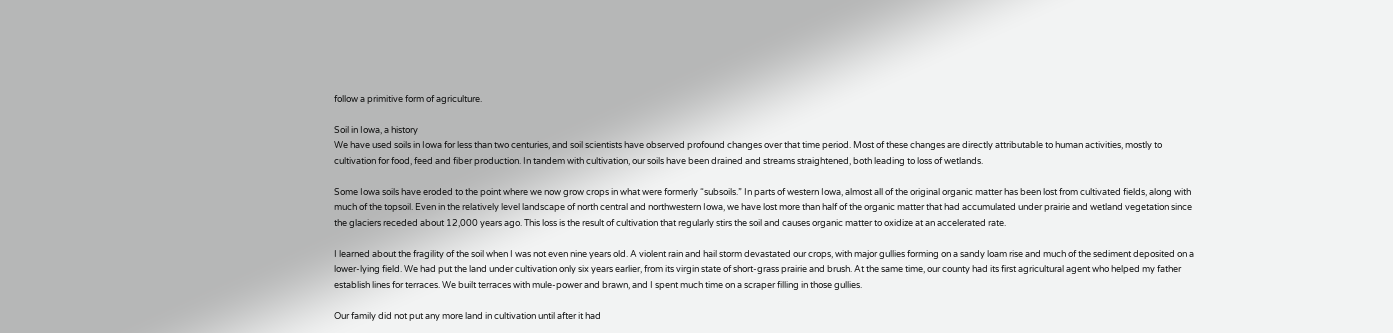follow a primitive form of agriculture.

Soil in Iowa, a history
We have used soils in Iowa for less than two centuries, and soil scientists have observed profound changes over that time period. Most of these changes are directly attributable to human activities, mostly to cultivation for food, feed and fiber production. In tandem with cultivation, our soils have been drained and streams straightened, both leading to loss of wetlands.

Some Iowa soils have eroded to the point where we now grow crops in what were formerly “subsoils.” In parts of western Iowa, almost all of the original organic matter has been lost from cultivated fields, along with much of the topsoil. Even in the relatively level landscape of north central and northwestern Iowa, we have lost more than half of the organic matter that had accumulated under prairie and wetland vegetation since the glaciers receded about 12,000 years ago. This loss is the result of cultivation that regularly stirs the soil and causes organic matter to oxidize at an accelerated rate.

I learned about the fragility of the soil when I was not even nine years old. A violent rain and hail storm devastated our crops, with major gullies forming on a sandy loam rise and much of the sediment deposited on a lower-lying field. We had put the land under cultivation only six years earlier, from its virgin state of short-grass prairie and brush. At the same time, our county had its first agricultural agent who helped my father establish lines for terraces. We built terraces with mule-power and brawn, and I spent much time on a scraper filling in those gullies.

Our family did not put any more land in cultivation until after it had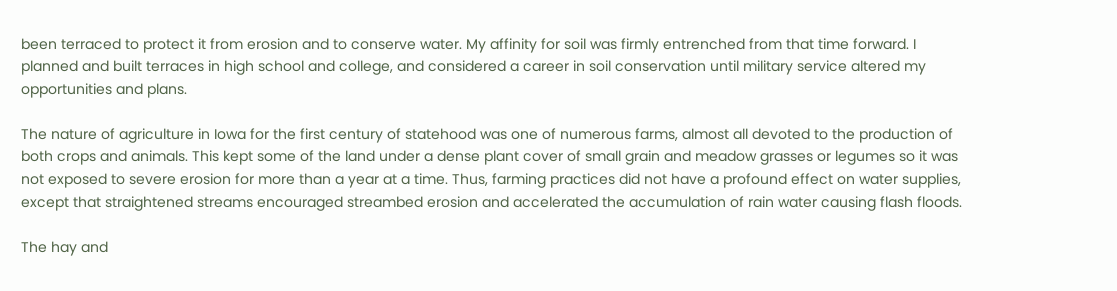been terraced to protect it from erosion and to conserve water. My affinity for soil was firmly entrenched from that time forward. I planned and built terraces in high school and college, and considered a career in soil conservation until military service altered my opportunities and plans.

The nature of agriculture in Iowa for the first century of statehood was one of numerous farms, almost all devoted to the production of both crops and animals. This kept some of the land under a dense plant cover of small grain and meadow grasses or legumes so it was not exposed to severe erosion for more than a year at a time. Thus, farming practices did not have a profound effect on water supplies, except that straightened streams encouraged streambed erosion and accelerated the accumulation of rain water causing flash floods.

The hay and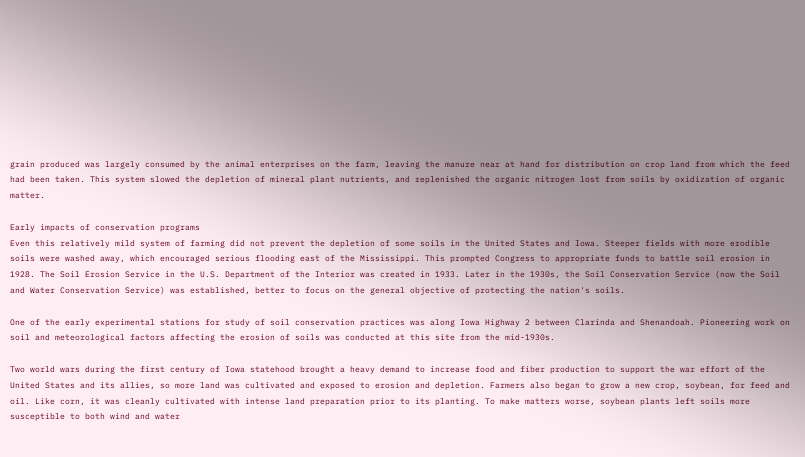grain produced was largely consumed by the animal enterprises on the farm, leaving the manure near at hand for distribution on crop land from which the feed had been taken. This system slowed the depletion of mineral plant nutrients, and replenished the organic nitrogen lost from soils by oxidization of organic matter.

Early impacts of conservation programs
Even this relatively mild system of farming did not prevent the depletion of some soils in the United States and Iowa. Steeper fields with more erodible soils were washed away, which encouraged serious flooding east of the Mississippi. This prompted Congress to appropriate funds to battle soil erosion in 1928. The Soil Erosion Service in the U.S. Department of the Interior was created in 1933. Later in the 1930s, the Soil Conservation Service (now the Soil and Water Conservation Service) was established, better to focus on the general objective of protecting the nation's soils.

One of the early experimental stations for study of soil conservation practices was along Iowa Highway 2 between Clarinda and Shenandoah. Pioneering work on soil and meteorological factors affecting the erosion of soils was conducted at this site from the mid-1930s.

Two world wars during the first century of Iowa statehood brought a heavy demand to increase food and fiber production to support the war effort of the United States and its allies, so more land was cultivated and exposed to erosion and depletion. Farmers also began to grow a new crop, soybean, for feed and oil. Like corn, it was cleanly cultivated with intense land preparation prior to its planting. To make matters worse, soybean plants left soils more susceptible to both wind and water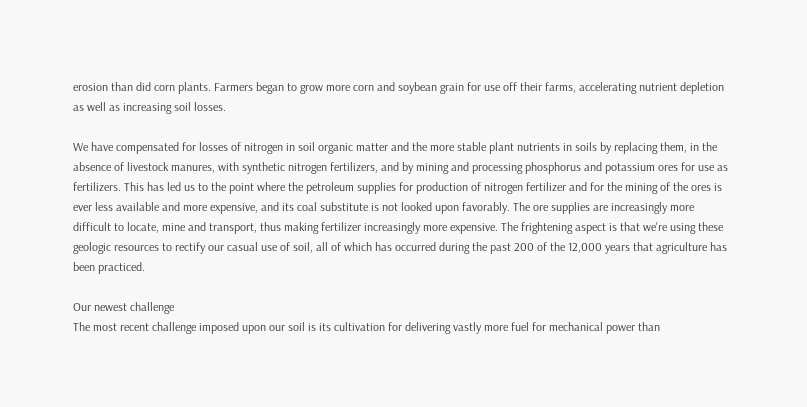erosion than did corn plants. Farmers began to grow more corn and soybean grain for use off their farms, accelerating nutrient depletion as well as increasing soil losses.

We have compensated for losses of nitrogen in soil organic matter and the more stable plant nutrients in soils by replacing them, in the absence of livestock manures, with synthetic nitrogen fertilizers, and by mining and processing phosphorus and potassium ores for use as fertilizers. This has led us to the point where the petroleum supplies for production of nitrogen fertilizer and for the mining of the ores is ever less available and more expensive, and its coal substitute is not looked upon favorably. The ore supplies are increasingly more difficult to locate, mine and transport, thus making fertilizer increasingly more expensive. The frightening aspect is that we're using these geologic resources to rectify our casual use of soil, all of which has occurred during the past 200 of the 12,000 years that agriculture has been practiced.

Our newest challenge
The most recent challenge imposed upon our soil is its cultivation for delivering vastly more fuel for mechanical power than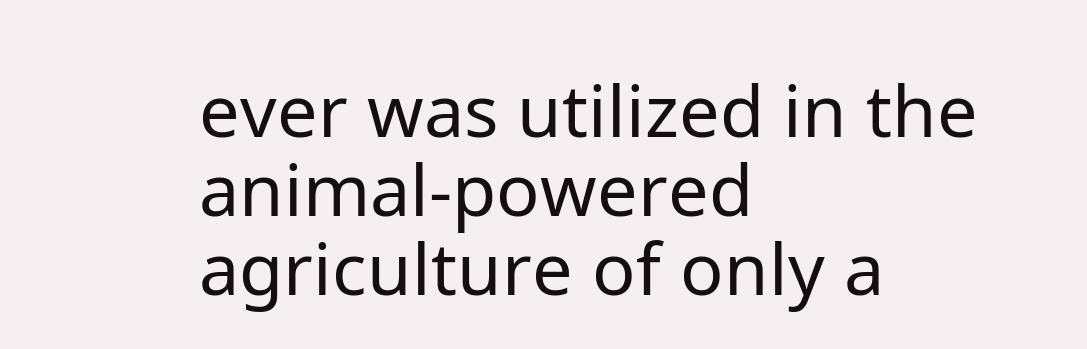ever was utilized in the animal-powered agriculture of only a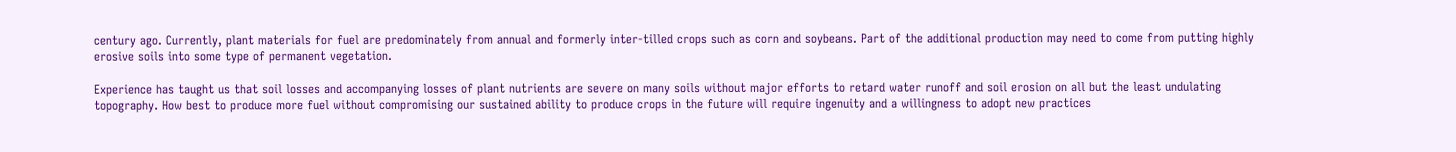century ago. Currently, plant materials for fuel are predominately from annual and formerly inter-tilled crops such as corn and soybeans. Part of the additional production may need to come from putting highly erosive soils into some type of permanent vegetation.

Experience has taught us that soil losses and accompanying losses of plant nutrients are severe on many soils without major efforts to retard water runoff and soil erosion on all but the least undulating topography. How best to produce more fuel without compromising our sustained ability to produce crops in the future will require ingenuity and a willingness to adopt new practices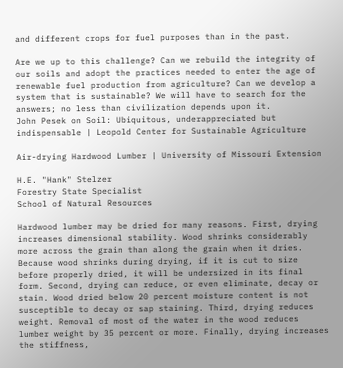and different crops for fuel purposes than in the past.

Are we up to this challenge? Can we rebuild the integrity of our soils and adopt the practices needed to enter the age of renewable fuel production from agriculture? Can we develop a system that is sustainable? We will have to search for the answers; no less than civilization depends upon it.
John Pesek on Soil: Ubiquitous, underappreciated but indispensable | Leopold Center for Sustainable Agriculture

Air-drying Hardwood Lumber | University of Missouri Extension

H.E. "Hank" Stelzer
Forestry State Specialist
School of Natural Resources

Hardwood lumber may be dried for many reasons. First, drying increases dimensional stability. Wood shrinks considerably more across the grain than along the grain when it dries. Because wood shrinks during drying, if it is cut to size before properly dried, it will be undersized in its final form. Second, drying can reduce, or even eliminate, decay or stain. Wood dried below 20 percent moisture content is not susceptible to decay or sap staining. Third, drying reduces weight. Removal of most of the water in the wood reduces lumber weight by 35 percent or more. Finally, drying increases the stiffness,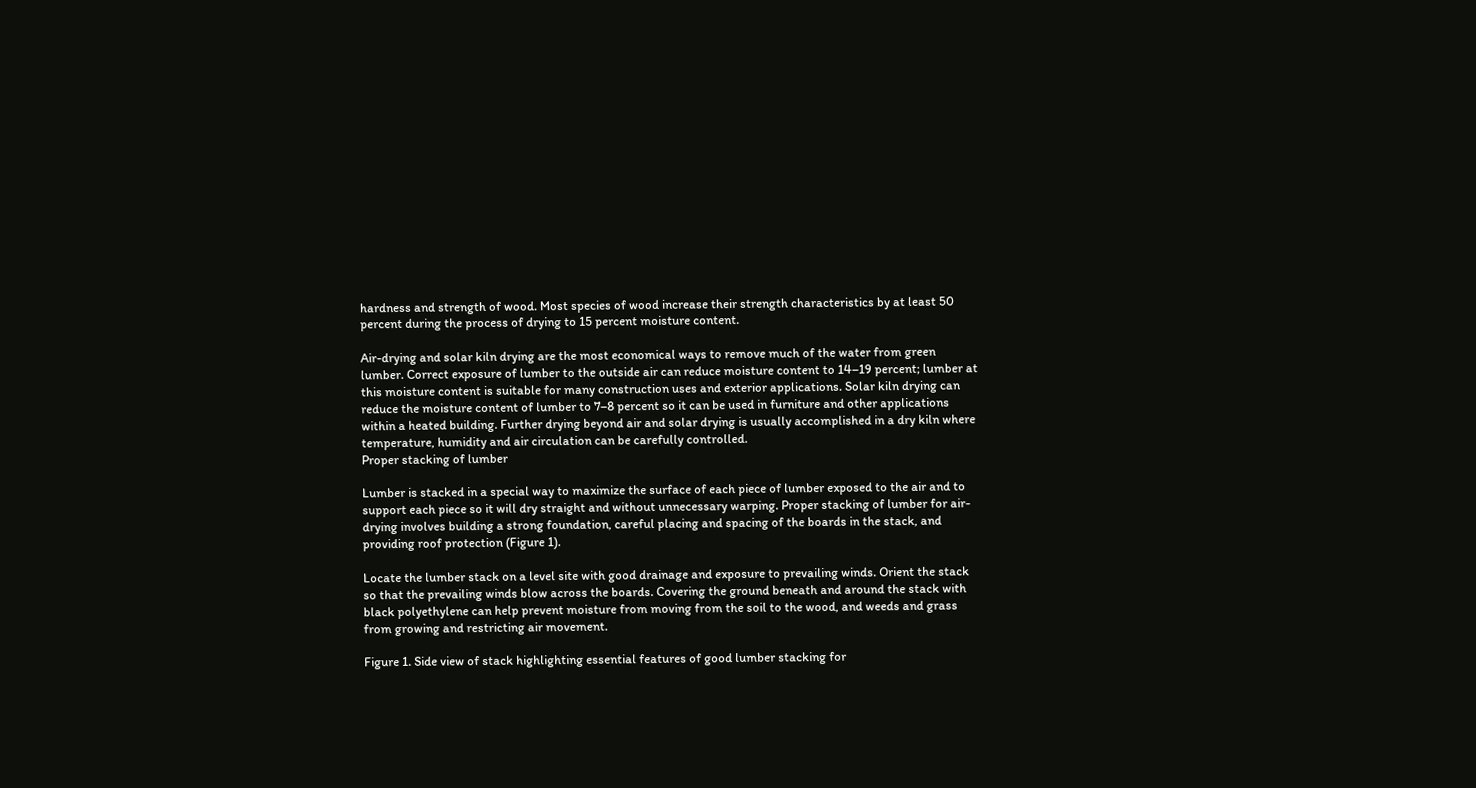hardness and strength of wood. Most species of wood increase their strength characteristics by at least 50 percent during the process of drying to 15 percent moisture content.

Air-drying and solar kiln drying are the most economical ways to remove much of the water from green lumber. Correct exposure of lumber to the outside air can reduce moisture content to 14–19 percent; lumber at this moisture content is suitable for many construction uses and exterior applications. Solar kiln drying can reduce the moisture content of lumber to 7–8 percent so it can be used in furniture and other applications within a heated building. Further drying beyond air and solar drying is usually accomplished in a dry kiln where temperature, humidity and air circulation can be carefully controlled.
Proper stacking of lumber

Lumber is stacked in a special way to maximize the surface of each piece of lumber exposed to the air and to support each piece so it will dry straight and without unnecessary warping. Proper stacking of lumber for air-drying involves building a strong foundation, careful placing and spacing of the boards in the stack, and providing roof protection (Figure 1).

Locate the lumber stack on a level site with good drainage and exposure to prevailing winds. Orient the stack so that the prevailing winds blow across the boards. Covering the ground beneath and around the stack with black polyethylene can help prevent moisture from moving from the soil to the wood, and weeds and grass from growing and restricting air movement.

Figure 1. Side view of stack highlighting essential features of good lumber stacking for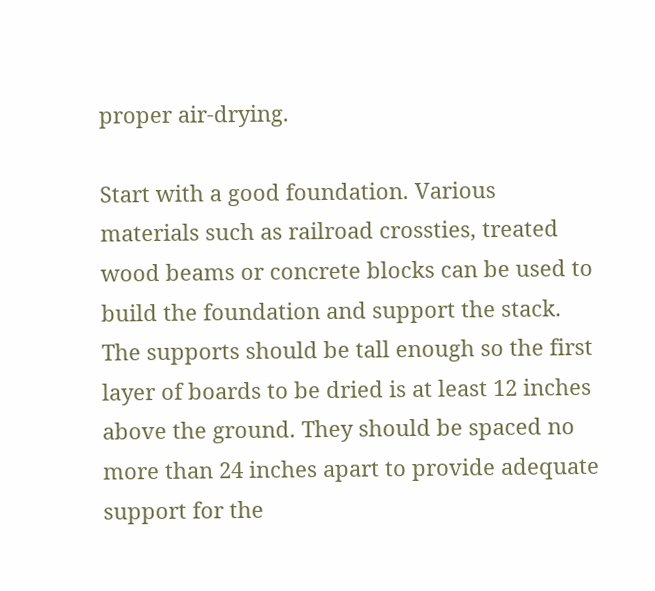proper air-drying.

Start with a good foundation. Various materials such as railroad crossties, treated wood beams or concrete blocks can be used to build the foundation and support the stack. The supports should be tall enough so the first layer of boards to be dried is at least 12 inches above the ground. They should be spaced no more than 24 inches apart to provide adequate support for the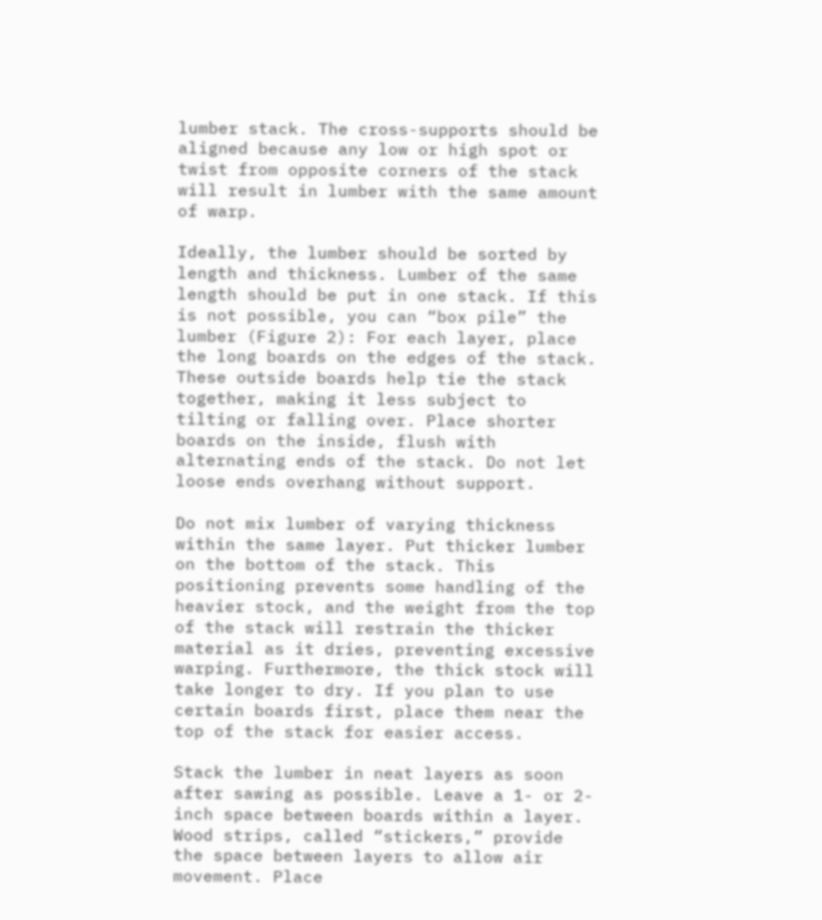lumber stack. The cross-supports should be aligned because any low or high spot or twist from opposite corners of the stack will result in lumber with the same amount of warp.

Ideally, the lumber should be sorted by length and thickness. Lumber of the same length should be put in one stack. If this is not possible, you can “box pile” the lumber (Figure 2): For each layer, place the long boards on the edges of the stack. These outside boards help tie the stack together, making it less subject to tilting or falling over. Place shorter boards on the inside, flush with alternating ends of the stack. Do not let loose ends overhang without support.

Do not mix lumber of varying thickness within the same layer. Put thicker lumber on the bottom of the stack. This positioning prevents some handling of the heavier stock, and the weight from the top of the stack will restrain the thicker material as it dries, preventing excessive warping. Furthermore, the thick stock will take longer to dry. If you plan to use certain boards first, place them near the top of the stack for easier access.

Stack the lumber in neat layers as soon after sawing as possible. Leave a 1- or 2-inch space between boards within a layer. Wood strips, called “stickers,” provide the space between layers to allow air movement. Place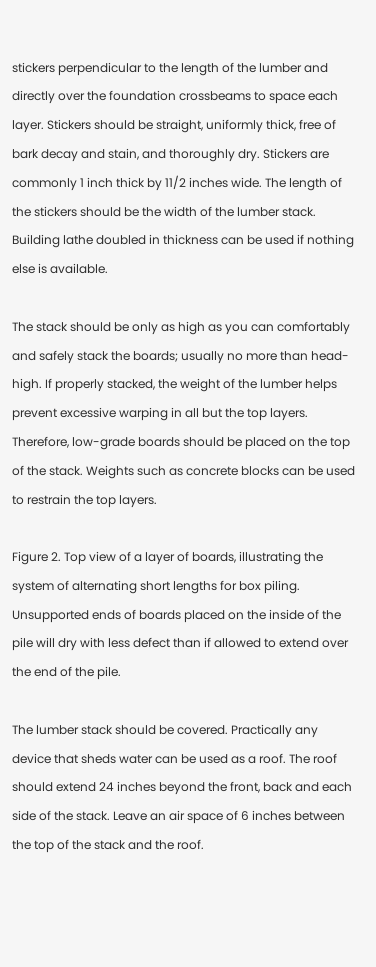stickers perpendicular to the length of the lumber and directly over the foundation crossbeams to space each layer. Stickers should be straight, uniformly thick, free of bark decay and stain, and thoroughly dry. Stickers are commonly 1 inch thick by 11/2 inches wide. The length of the stickers should be the width of the lumber stack. Building lathe doubled in thickness can be used if nothing else is available.

The stack should be only as high as you can comfortably and safely stack the boards; usually no more than head-high. If properly stacked, the weight of the lumber helps prevent excessive warping in all but the top layers. Therefore, low-grade boards should be placed on the top of the stack. Weights such as concrete blocks can be used to restrain the top layers.

Figure 2. Top view of a layer of boards, illustrating the system of alternating short lengths for box piling. Unsupported ends of boards placed on the inside of the pile will dry with less defect than if allowed to extend over the end of the pile.

The lumber stack should be covered. Practically any device that sheds water can be used as a roof. The roof should extend 24 inches beyond the front, back and each side of the stack. Leave an air space of 6 inches between the top of the stack and the roof.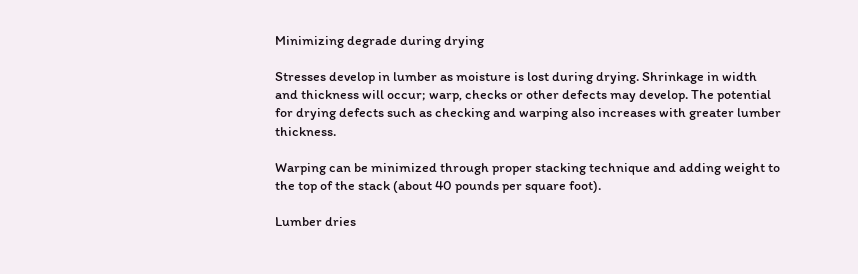Minimizing degrade during drying

Stresses develop in lumber as moisture is lost during drying. Shrinkage in width and thickness will occur; warp, checks or other defects may develop. The potential for drying defects such as checking and warping also increases with greater lumber thickness.

Warping can be minimized through proper stacking technique and adding weight to the top of the stack (about 40 pounds per square foot).

Lumber dries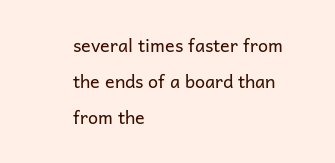several times faster from the ends of a board than from the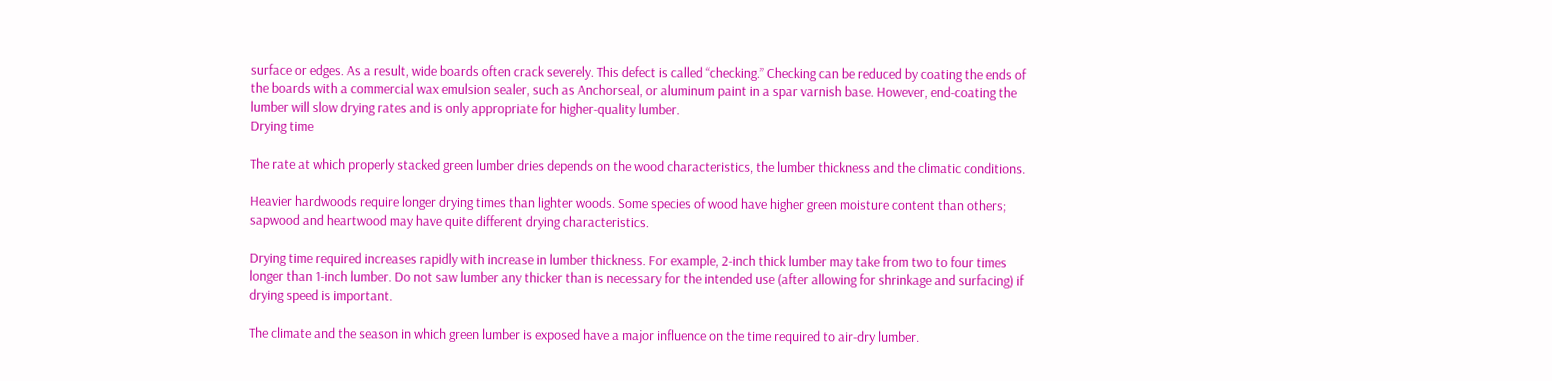surface or edges. As a result, wide boards often crack severely. This defect is called “checking.” Checking can be reduced by coating the ends of the boards with a commercial wax emulsion sealer, such as Anchorseal, or aluminum paint in a spar varnish base. However, end-coating the lumber will slow drying rates and is only appropriate for higher-quality lumber.
Drying time

The rate at which properly stacked green lumber dries depends on the wood characteristics, the lumber thickness and the climatic conditions.

Heavier hardwoods require longer drying times than lighter woods. Some species of wood have higher green moisture content than others; sapwood and heartwood may have quite different drying characteristics.

Drying time required increases rapidly with increase in lumber thickness. For example, 2-inch thick lumber may take from two to four times longer than 1-inch lumber. Do not saw lumber any thicker than is necessary for the intended use (after allowing for shrinkage and surfacing) if drying speed is important.

The climate and the season in which green lumber is exposed have a major influence on the time required to air-dry lumber.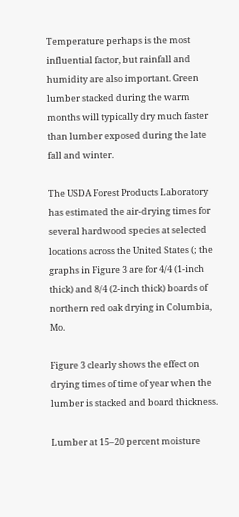Temperature perhaps is the most influential factor, but rainfall and humidity are also important. Green lumber stacked during the warm months will typically dry much faster than lumber exposed during the late fall and winter.

The USDA Forest Products Laboratory has estimated the air-drying times for several hardwood species at selected locations across the United States (; the graphs in Figure 3 are for 4/4 (1-inch thick) and 8/4 (2-inch thick) boards of northern red oak drying in Columbia, Mo.

Figure 3 clearly shows the effect on drying times of time of year when the lumber is stacked and board thickness.

Lumber at 15–20 percent moisture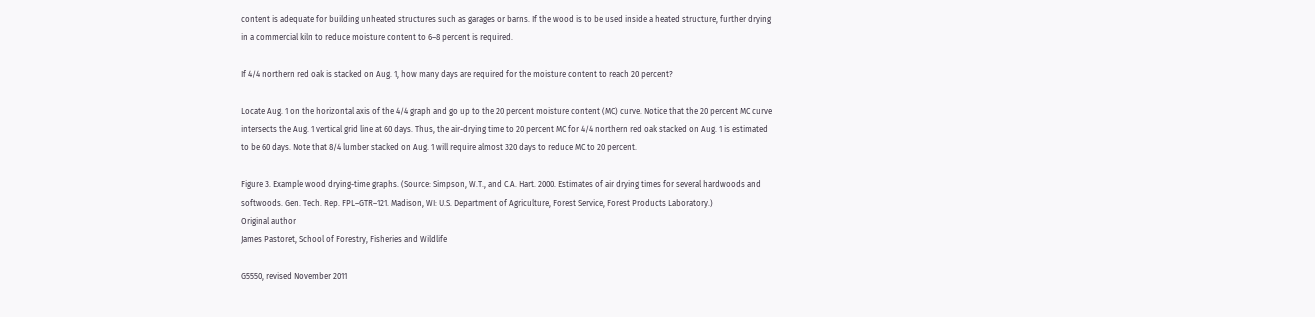content is adequate for building unheated structures such as garages or barns. If the wood is to be used inside a heated structure, further drying in a commercial kiln to reduce moisture content to 6–8 percent is required.

If 4/4 northern red oak is stacked on Aug. 1, how many days are required for the moisture content to reach 20 percent?

Locate Aug. 1 on the horizontal axis of the 4/4 graph and go up to the 20 percent moisture content (MC) curve. Notice that the 20 percent MC curve intersects the Aug. 1 vertical grid line at 60 days. Thus, the air-drying time to 20 percent MC for 4/4 northern red oak stacked on Aug. 1 is estimated to be 60 days. Note that 8/4 lumber stacked on Aug. 1 will require almost 320 days to reduce MC to 20 percent.

Figure 3. Example wood drying-time graphs. (Source: Simpson, W.T., and C.A. Hart. 2000. Estimates of air drying times for several hardwoods and softwoods. Gen. Tech. Rep. FPL–GTR–121. Madison, WI: U.S. Department of Agriculture, Forest Service, Forest Products Laboratory.)
Original author
James Pastoret, School of Forestry, Fisheries and Wildlife

G5550, revised November 2011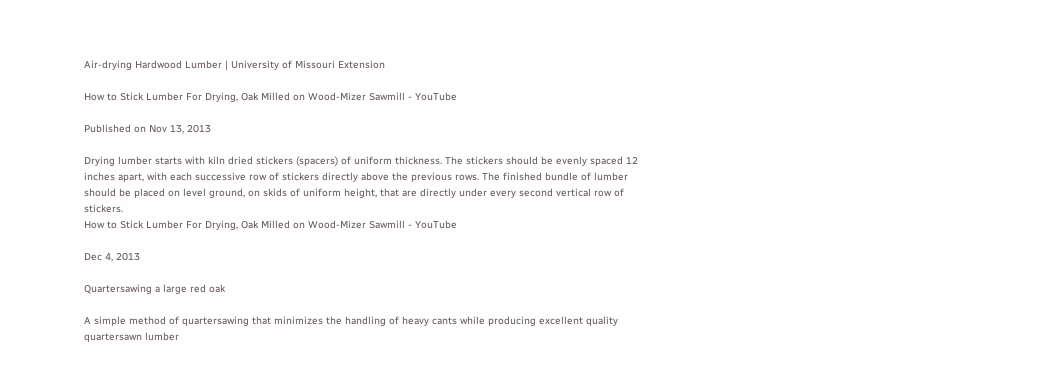Air-drying Hardwood Lumber | University of Missouri Extension

How to Stick Lumber For Drying, Oak Milled on Wood-Mizer Sawmill - YouTube

Published on Nov 13, 2013

Drying lumber starts with kiln dried stickers (spacers) of uniform thickness. The stickers should be evenly spaced 12 inches apart, with each successive row of stickers directly above the previous rows. The finished bundle of lumber should be placed on level ground, on skids of uniform height, that are directly under every second vertical row of stickers.
How to Stick Lumber For Drying, Oak Milled on Wood-Mizer Sawmill - YouTube

Dec 4, 2013

Quartersawing a large red oak

A simple method of quartersawing that minimizes the handling of heavy cants while producing excellent quality quartersawn lumber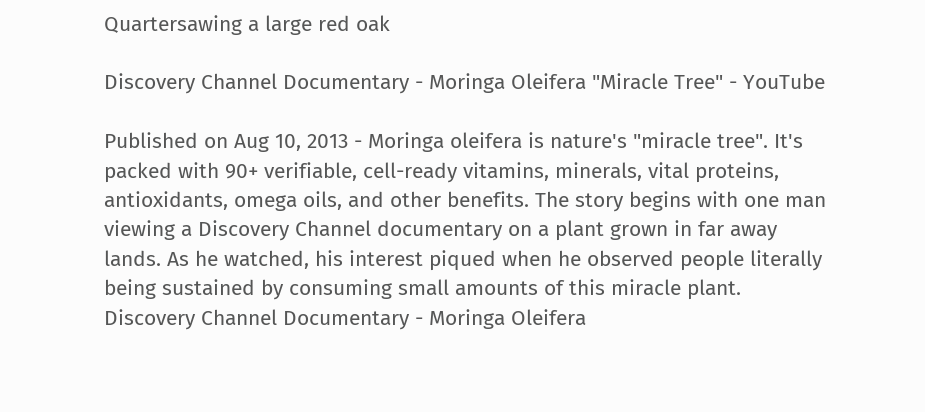Quartersawing a large red oak

Discovery Channel Documentary - Moringa Oleifera "Miracle Tree" - YouTube

Published on Aug 10, 2013 - Moringa oleifera is nature's "miracle tree". It's packed with 90+ verifiable, cell-ready vitamins, minerals, vital proteins, antioxidants, omega oils, and other benefits. The story begins with one man viewing a Discovery Channel documentary on a plant grown in far away lands. As he watched, his interest piqued when he observed people literally being sustained by consuming small amounts of this miracle plant.
Discovery Channel Documentary - Moringa Oleifera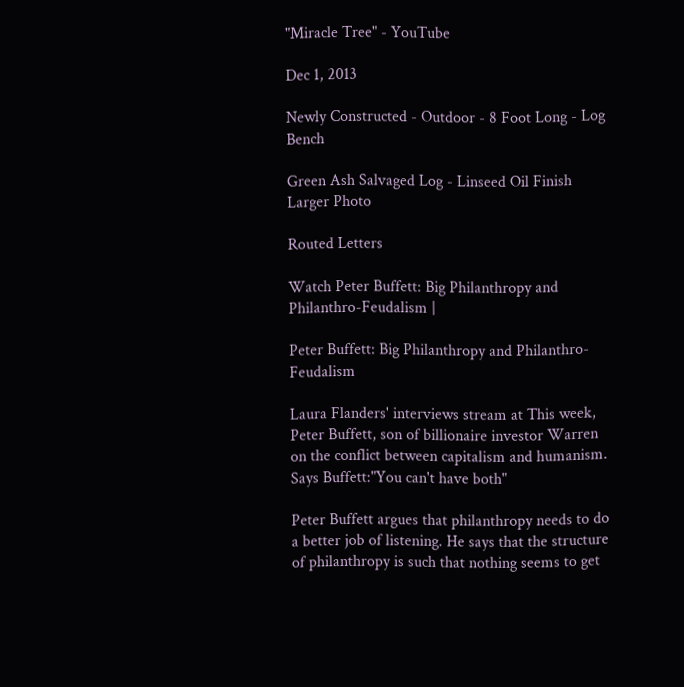"Miracle Tree" - YouTube

Dec 1, 2013

Newly Constructed - Outdoor - 8 Foot Long - Log Bench

Green Ash Salvaged Log - Linseed Oil Finish
Larger Photo

Routed Letters

Watch Peter Buffett: Big Philanthropy and Philanthro-Feudalism |

Peter Buffett: Big Philanthropy and Philanthro-Feudalism

Laura Flanders' interviews stream at This week, Peter Buffett, son of billionaire investor Warren on the conflict between capitalism and humanism. Says Buffett:"You can't have both"

Peter Buffett argues that philanthropy needs to do a better job of listening. He says that the structure of philanthropy is such that nothing seems to get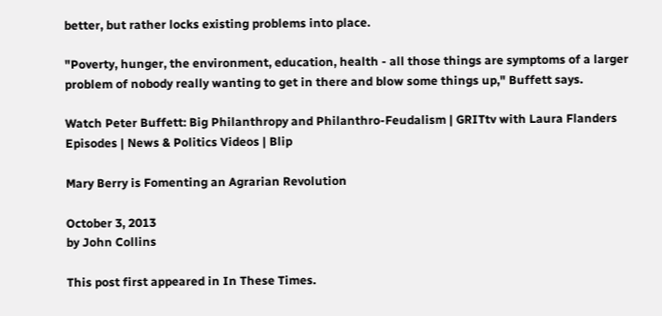better, but rather locks existing problems into place.

"Poverty, hunger, the environment, education, health - all those things are symptoms of a larger problem of nobody really wanting to get in there and blow some things up," Buffett says.

Watch Peter Buffett: Big Philanthropy and Philanthro-Feudalism | GRITtv with Laura Flanders Episodes | News & Politics Videos | Blip

Mary Berry is Fomenting an Agrarian Revolution

October 3, 2013
by John Collins

This post first appeared in In These Times.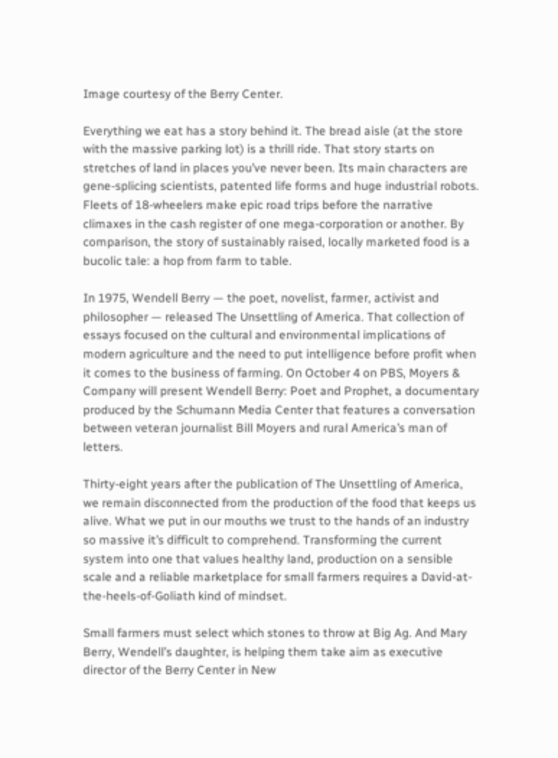Image courtesy of the Berry Center.

Everything we eat has a story behind it. The bread aisle (at the store with the massive parking lot) is a thrill ride. That story starts on stretches of land in places you’ve never been. Its main characters are gene-splicing scientists, patented life forms and huge industrial robots. Fleets of 18-wheelers make epic road trips before the narrative climaxes in the cash register of one mega-corporation or another. By comparison, the story of sustainably raised, locally marketed food is a bucolic tale: a hop from farm to table.

In 1975, Wendell Berry — the poet, novelist, farmer, activist and philosopher — released The Unsettling of America. That collection of essays focused on the cultural and environmental implications of modern agriculture and the need to put intelligence before profit when it comes to the business of farming. On October 4 on PBS, Moyers & Company will present Wendell Berry: Poet and Prophet, a documentary produced by the Schumann Media Center that features a conversation between veteran journalist Bill Moyers and rural America’s man of letters.

Thirty-eight years after the publication of The Unsettling of America, we remain disconnected from the production of the food that keeps us alive. What we put in our mouths we trust to the hands of an industry so massive it’s difficult to comprehend. Transforming the current system into one that values healthy land, production on a sensible scale and a reliable marketplace for small farmers requires a David-at-the-heels-of-Goliath kind of mindset.

Small farmers must select which stones to throw at Big Ag. And Mary Berry, Wendell’s daughter, is helping them take aim as executive director of the Berry Center in New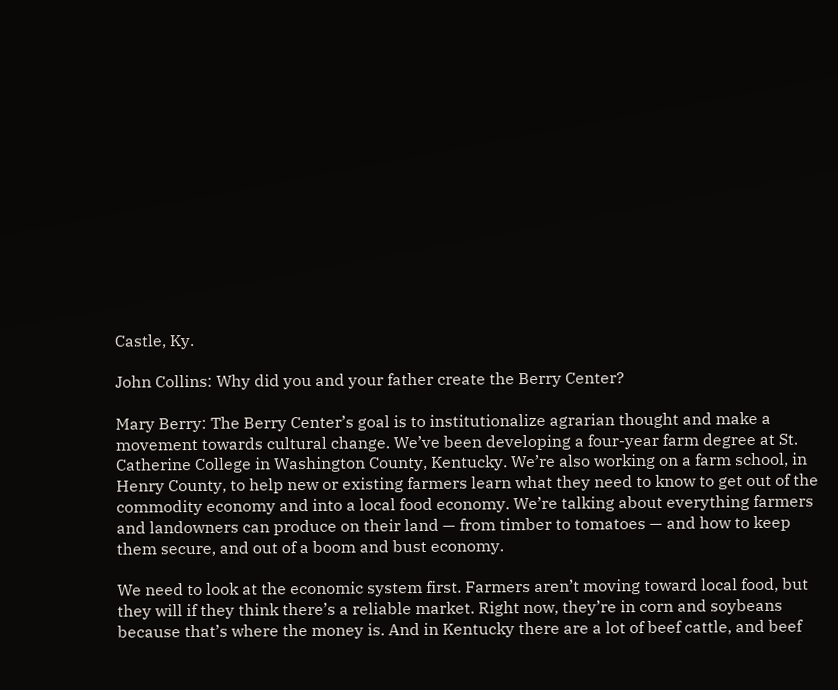Castle, Ky.

John Collins: Why did you and your father create the Berry Center?

Mary Berry: The Berry Center’s goal is to institutionalize agrarian thought and make a movement towards cultural change. We’ve been developing a four-year farm degree at St. Catherine College in Washington County, Kentucky. We’re also working on a farm school, in Henry County, to help new or existing farmers learn what they need to know to get out of the commodity economy and into a local food economy. We’re talking about everything farmers and landowners can produce on their land — from timber to tomatoes — and how to keep them secure, and out of a boom and bust economy.

We need to look at the economic system first. Farmers aren’t moving toward local food, but they will if they think there’s a reliable market. Right now, they’re in corn and soybeans because that’s where the money is. And in Kentucky there are a lot of beef cattle, and beef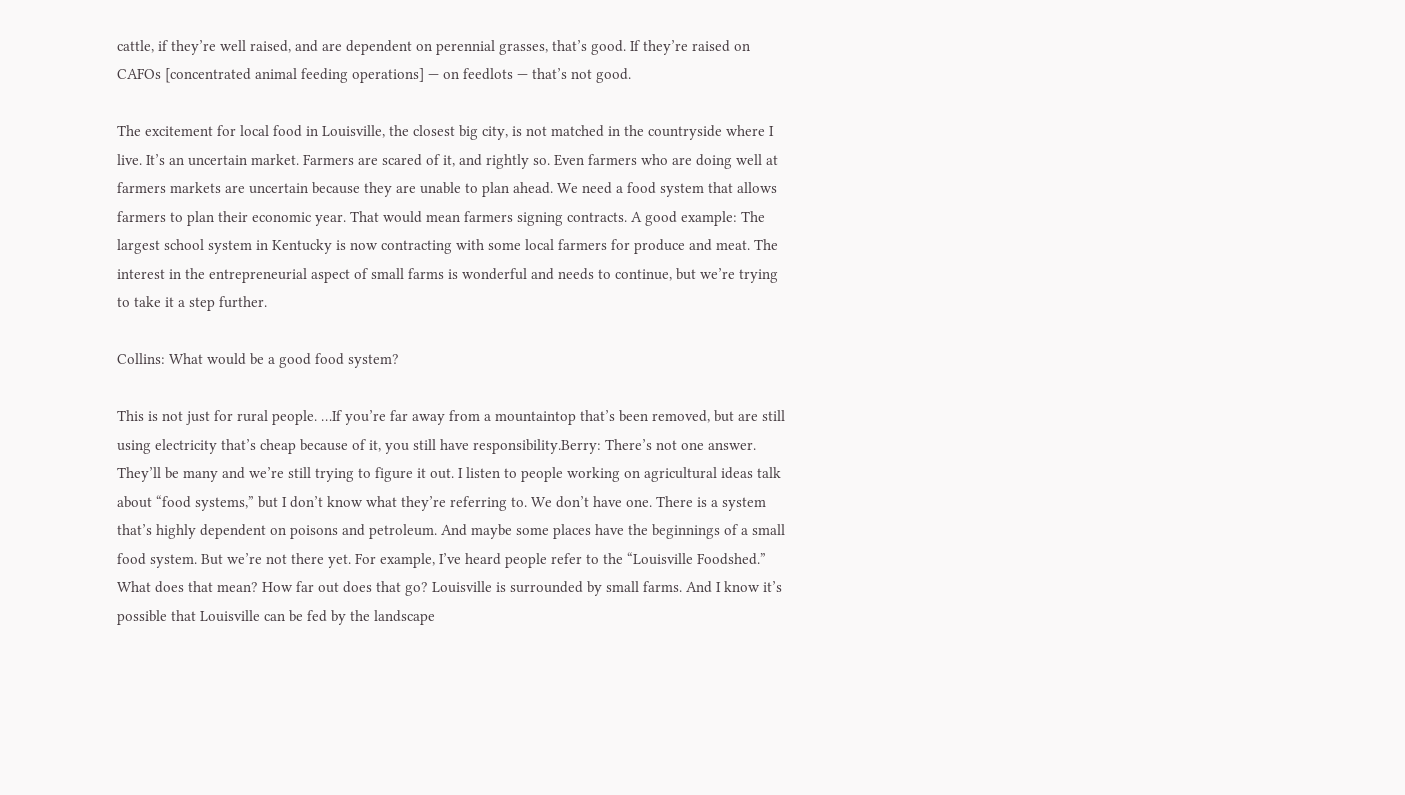cattle, if they’re well raised, and are dependent on perennial grasses, that’s good. If they’re raised on CAFOs [concentrated animal feeding operations] — on feedlots — that’s not good.

The excitement for local food in Louisville, the closest big city, is not matched in the countryside where I live. It’s an uncertain market. Farmers are scared of it, and rightly so. Even farmers who are doing well at farmers markets are uncertain because they are unable to plan ahead. We need a food system that allows farmers to plan their economic year. That would mean farmers signing contracts. A good example: The largest school system in Kentucky is now contracting with some local farmers for produce and meat. The interest in the entrepreneurial aspect of small farms is wonderful and needs to continue, but we’re trying to take it a step further.

Collins: What would be a good food system?

This is not just for rural people. …If you’re far away from a mountaintop that’s been removed, but are still using electricity that’s cheap because of it, you still have responsibility.Berry: There’s not one answer. They’ll be many and we’re still trying to figure it out. I listen to people working on agricultural ideas talk about “food systems,” but I don’t know what they’re referring to. We don’t have one. There is a system that’s highly dependent on poisons and petroleum. And maybe some places have the beginnings of a small food system. But we’re not there yet. For example, I’ve heard people refer to the “Louisville Foodshed.” What does that mean? How far out does that go? Louisville is surrounded by small farms. And I know it’s possible that Louisville can be fed by the landscape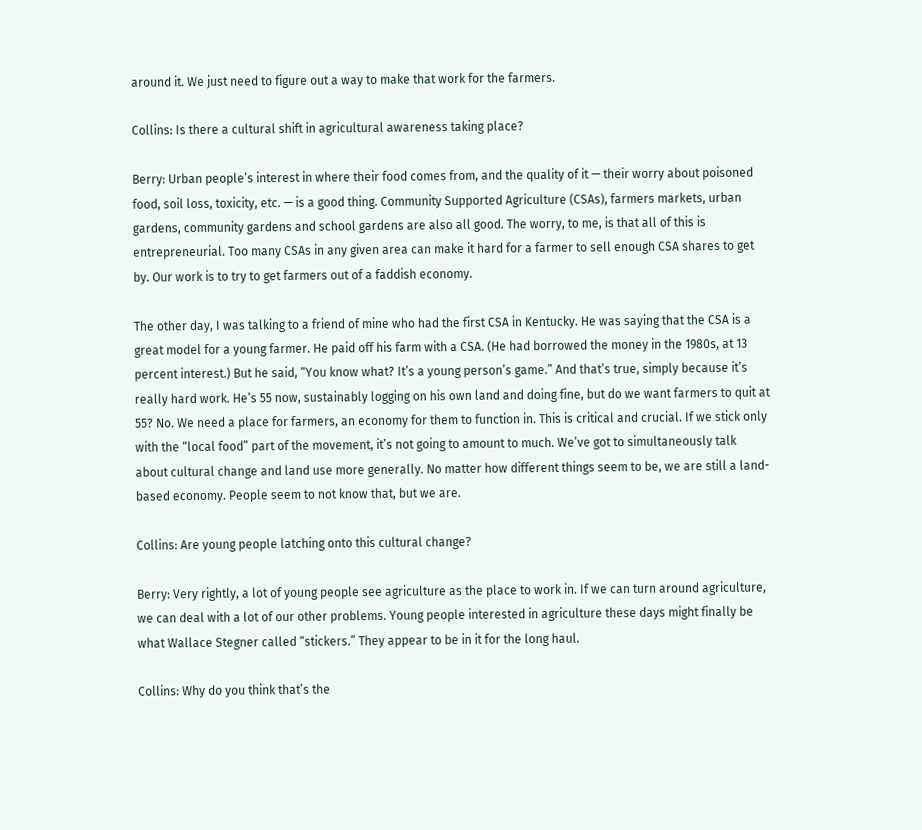around it. We just need to figure out a way to make that work for the farmers.

Collins: Is there a cultural shift in agricultural awareness taking place?

Berry: Urban people’s interest in where their food comes from, and the quality of it — their worry about poisoned food, soil loss, toxicity, etc. — is a good thing. Community Supported Agriculture (CSAs), farmers markets, urban gardens, community gardens and school gardens are also all good. The worry, to me, is that all of this is entrepreneurial. Too many CSAs in any given area can make it hard for a farmer to sell enough CSA shares to get by. Our work is to try to get farmers out of a faddish economy.

The other day, I was talking to a friend of mine who had the first CSA in Kentucky. He was saying that the CSA is a great model for a young farmer. He paid off his farm with a CSA. (He had borrowed the money in the 1980s, at 13 percent interest.) But he said, “You know what? It’s a young person’s game.” And that’s true, simply because it’s really hard work. He’s 55 now, sustainably logging on his own land and doing fine, but do we want farmers to quit at 55? No. We need a place for farmers, an economy for them to function in. This is critical and crucial. If we stick only with the “local food” part of the movement, it’s not going to amount to much. We’ve got to simultaneously talk about cultural change and land use more generally. No matter how different things seem to be, we are still a land-based economy. People seem to not know that, but we are.

Collins: Are young people latching onto this cultural change?

Berry: Very rightly, a lot of young people see agriculture as the place to work in. If we can turn around agriculture, we can deal with a lot of our other problems. Young people interested in agriculture these days might finally be what Wallace Stegner called “stickers.” They appear to be in it for the long haul.

Collins: Why do you think that’s the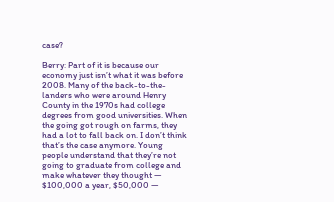case?

Berry: Part of it is because our economy just isn’t what it was before 2008. Many of the back-to-the-landers who were around Henry County in the 1970s had college degrees from good universities. When the going got rough on farms, they had a lot to fall back on. I don’t think that’s the case anymore. Young people understand that they’re not going to graduate from college and make whatever they thought — $100,000 a year, $50,000 —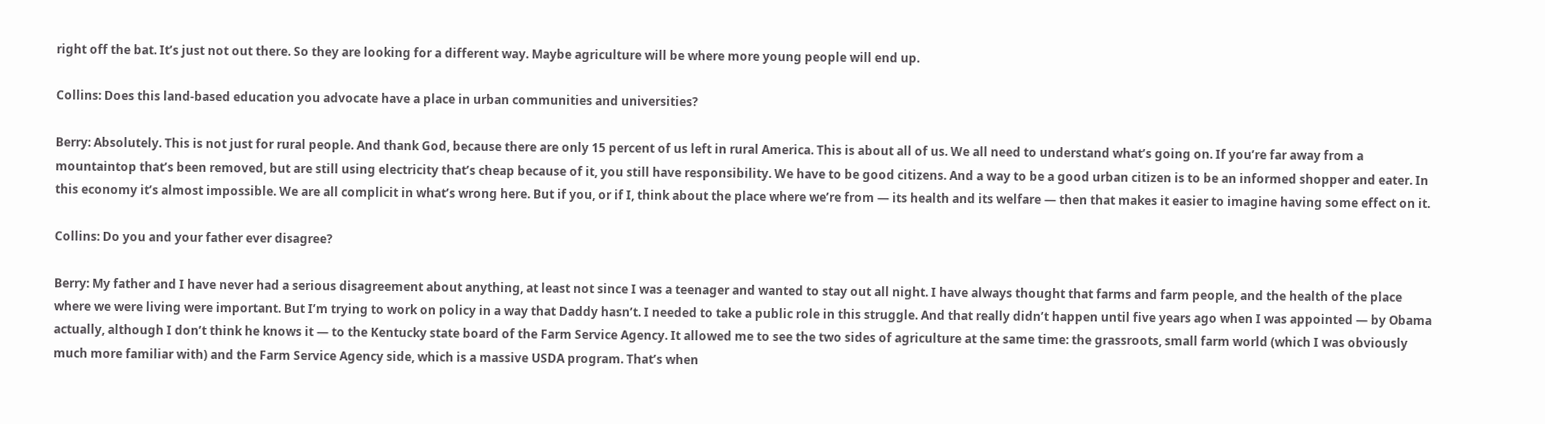right off the bat. It’s just not out there. So they are looking for a different way. Maybe agriculture will be where more young people will end up.

Collins: Does this land-based education you advocate have a place in urban communities and universities?

Berry: Absolutely. This is not just for rural people. And thank God, because there are only 15 percent of us left in rural America. This is about all of us. We all need to understand what’s going on. If you’re far away from a mountaintop that’s been removed, but are still using electricity that’s cheap because of it, you still have responsibility. We have to be good citizens. And a way to be a good urban citizen is to be an informed shopper and eater. In this economy it’s almost impossible. We are all complicit in what’s wrong here. But if you, or if I, think about the place where we’re from — its health and its welfare — then that makes it easier to imagine having some effect on it.

Collins: Do you and your father ever disagree?

Berry: My father and I have never had a serious disagreement about anything, at least not since I was a teenager and wanted to stay out all night. I have always thought that farms and farm people, and the health of the place where we were living were important. But I’m trying to work on policy in a way that Daddy hasn’t. I needed to take a public role in this struggle. And that really didn’t happen until five years ago when I was appointed — by Obama actually, although I don’t think he knows it — to the Kentucky state board of the Farm Service Agency. It allowed me to see the two sides of agriculture at the same time: the grassroots, small farm world (which I was obviously much more familiar with) and the Farm Service Agency side, which is a massive USDA program. That’s when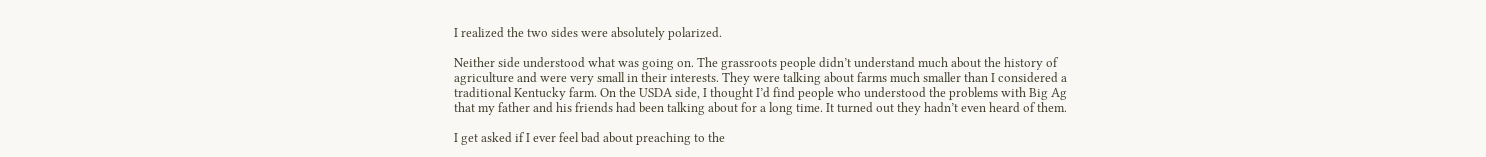I realized the two sides were absolutely polarized.

Neither side understood what was going on. The grassroots people didn’t understand much about the history of agriculture and were very small in their interests. They were talking about farms much smaller than I considered a traditional Kentucky farm. On the USDA side, I thought I’d find people who understood the problems with Big Ag that my father and his friends had been talking about for a long time. It turned out they hadn’t even heard of them.

I get asked if I ever feel bad about preaching to the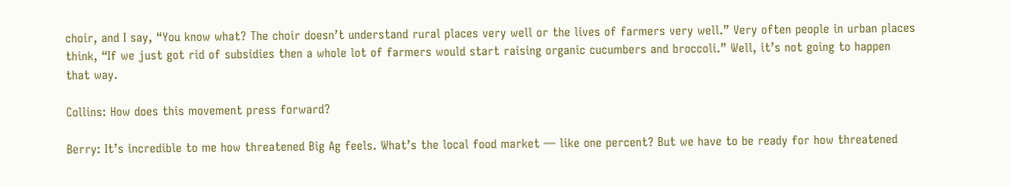choir, and I say, “You know what? The choir doesn’t understand rural places very well or the lives of farmers very well.” Very often people in urban places think, “If we just got rid of subsidies then a whole lot of farmers would start raising organic cucumbers and broccoli.” Well, it’s not going to happen that way.

Collins: How does this movement press forward?

Berry: It’s incredible to me how threatened Big Ag feels. What’s the local food market — like one percent? But we have to be ready for how threatened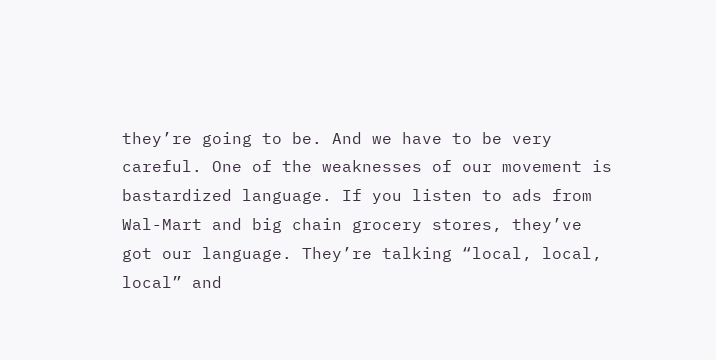they’re going to be. And we have to be very careful. One of the weaknesses of our movement is bastardized language. If you listen to ads from Wal-Mart and big chain grocery stores, they’ve got our language. They’re talking “local, local, local” and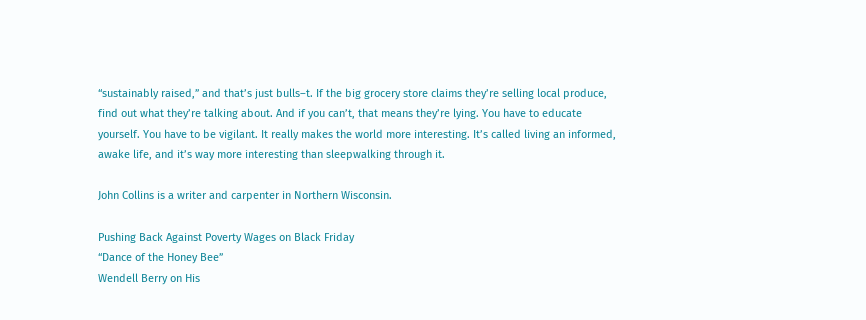“sustainably raised,” and that’s just bulls–t. If the big grocery store claims they’re selling local produce, find out what they’re talking about. And if you can’t, that means they’re lying. You have to educate yourself. You have to be vigilant. It really makes the world more interesting. It’s called living an informed, awake life, and it’s way more interesting than sleepwalking through it.

John Collins is a writer and carpenter in Northern Wisconsin.

Pushing Back Against Poverty Wages on Black Friday
“Dance of the Honey Bee”
Wendell Berry on His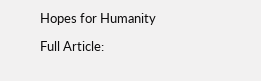Hopes for Humanity

Full Article: